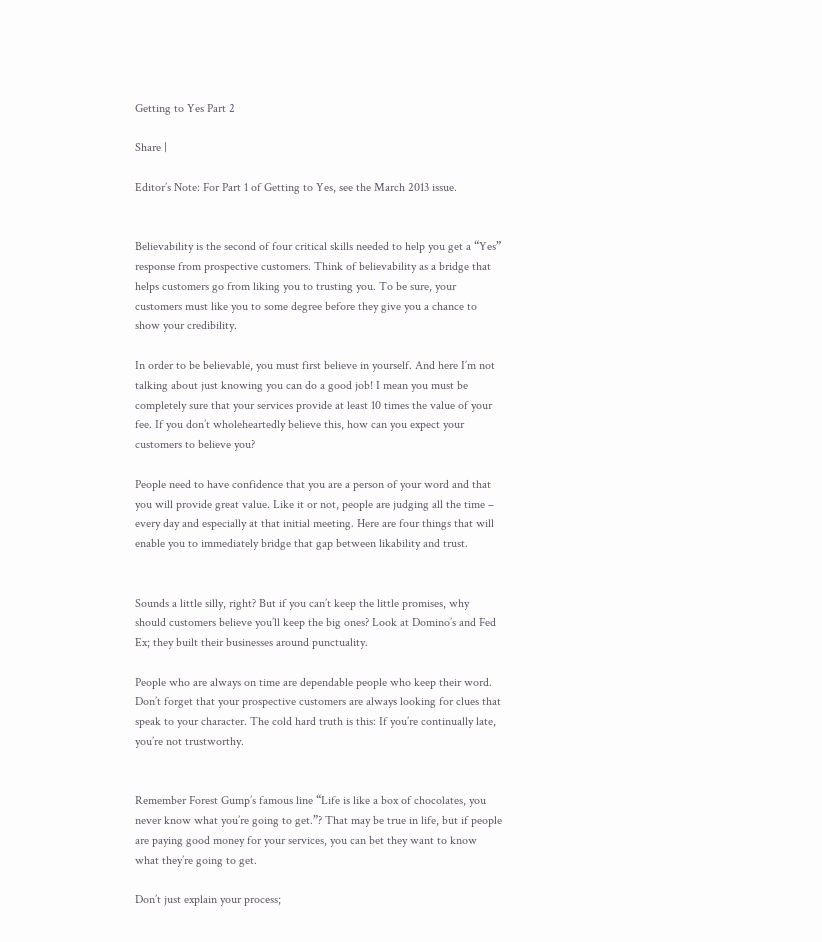Getting to Yes Part 2

Share |

Editor’s Note: For Part 1 of Getting to Yes, see the March 2013 issue.


Believability is the second of four critical skills needed to help you get a “Yes” response from prospective customers. Think of believability as a bridge that helps customers go from liking you to trusting you. To be sure, your customers must like you to some degree before they give you a chance to show your credibility.

In order to be believable, you must first believe in yourself. And here I’m not talking about just knowing you can do a good job! I mean you must be completely sure that your services provide at least 10 times the value of your fee. If you don’t wholeheartedly believe this, how can you expect your customers to believe you?

People need to have confidence that you are a person of your word and that you will provide great value. Like it or not, people are judging all the time – every day and especially at that initial meeting. Here are four things that will enable you to immediately bridge that gap between likability and trust.


Sounds a little silly, right? But if you can’t keep the little promises, why should customers believe you’ll keep the big ones? Look at Domino’s and Fed Ex; they built their businesses around punctuality.

People who are always on time are dependable people who keep their word. Don’t forget that your prospective customers are always looking for clues that speak to your character. The cold hard truth is this: If you’re continually late, you’re not trustworthy.


Remember Forest Gump’s famous line “Life is like a box of chocolates, you never know what you’re going to get.”? That may be true in life, but if people are paying good money for your services, you can bet they want to know what they’re going to get.

Don’t just explain your process;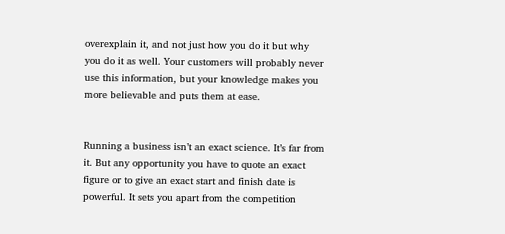overexplain it, and not just how you do it but why you do it as well. Your customers will probably never use this information, but your knowledge makes you more believable and puts them at ease.


Running a business isn’t an exact science. It’s far from it. But any opportunity you have to quote an exact figure or to give an exact start and finish date is powerful. It sets you apart from the competition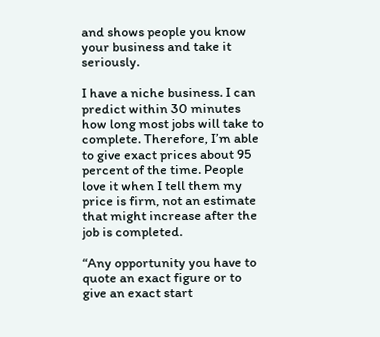and shows people you know your business and take it seriously.

I have a niche business. I can predict within 30 minutes how long most jobs will take to complete. Therefore, I’m able to give exact prices about 95 percent of the time. People love it when I tell them my price is firm, not an estimate that might increase after the job is completed.

“Any opportunity you have to quote an exact figure or to give an exact start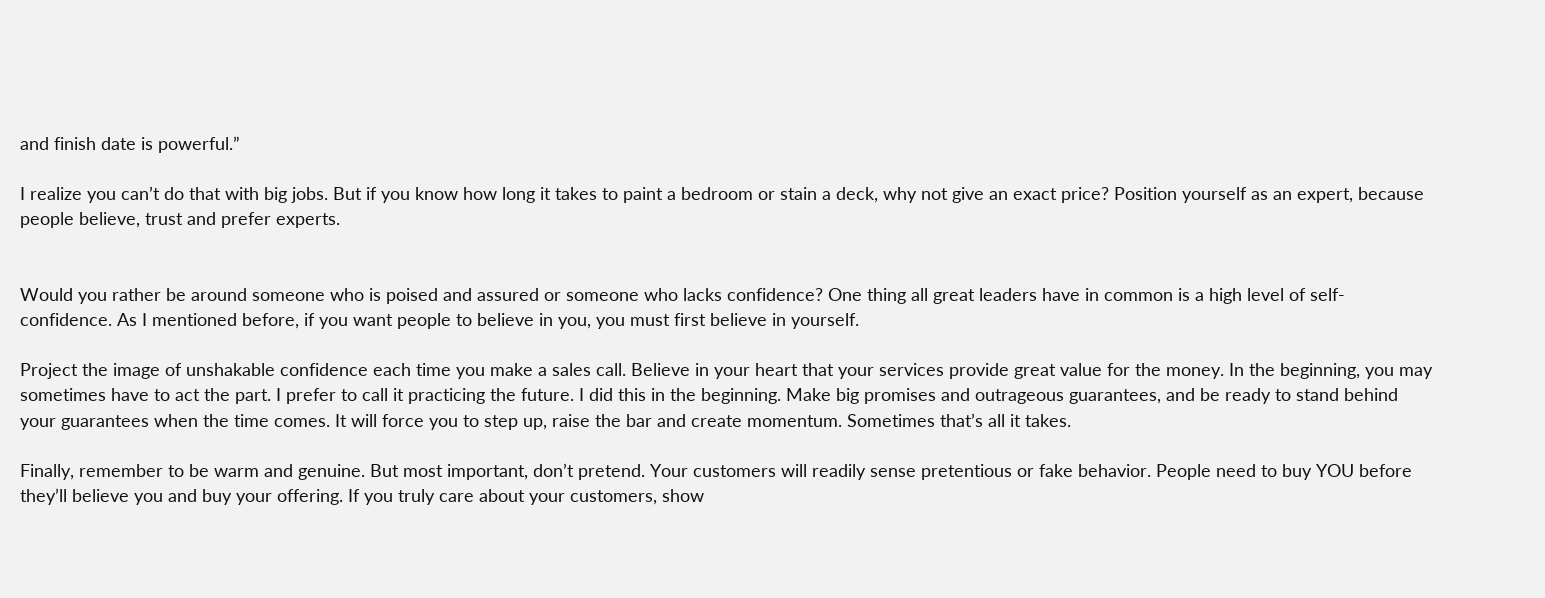and finish date is powerful.”

I realize you can’t do that with big jobs. But if you know how long it takes to paint a bedroom or stain a deck, why not give an exact price? Position yourself as an expert, because people believe, trust and prefer experts.


Would you rather be around someone who is poised and assured or someone who lacks confidence? One thing all great leaders have in common is a high level of self-confidence. As I mentioned before, if you want people to believe in you, you must first believe in yourself.

Project the image of unshakable confidence each time you make a sales call. Believe in your heart that your services provide great value for the money. In the beginning, you may sometimes have to act the part. I prefer to call it practicing the future. I did this in the beginning. Make big promises and outrageous guarantees, and be ready to stand behind your guarantees when the time comes. It will force you to step up, raise the bar and create momentum. Sometimes that’s all it takes.

Finally, remember to be warm and genuine. But most important, don’t pretend. Your customers will readily sense pretentious or fake behavior. People need to buy YOU before they’ll believe you and buy your offering. If you truly care about your customers, show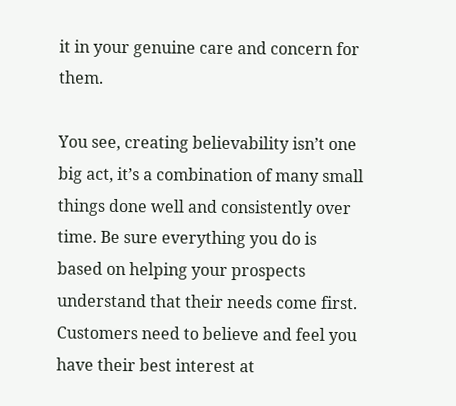it in your genuine care and concern for them.

You see, creating believability isn’t one big act, it’s a combination of many small things done well and consistently over time. Be sure everything you do is based on helping your prospects understand that their needs come first. Customers need to believe and feel you have their best interest at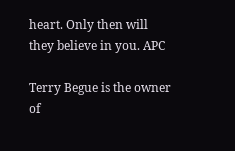heart. Only then will they believe in you. APC

Terry Begue is the owner of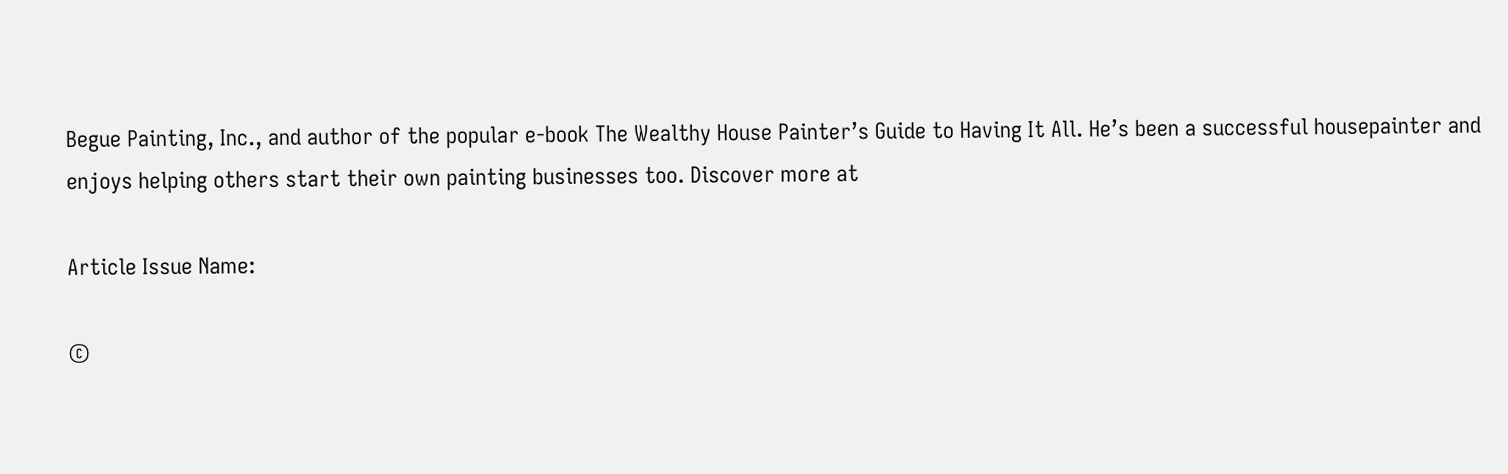Begue Painting, Inc., and author of the popular e-book The Wealthy House Painter’s Guide to Having It All. He’s been a successful housepainter and enjoys helping others start their own painting businesses too. Discover more at

Article Issue Name:

©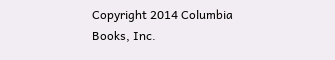Copyright 2014 Columbia Books, Inc.